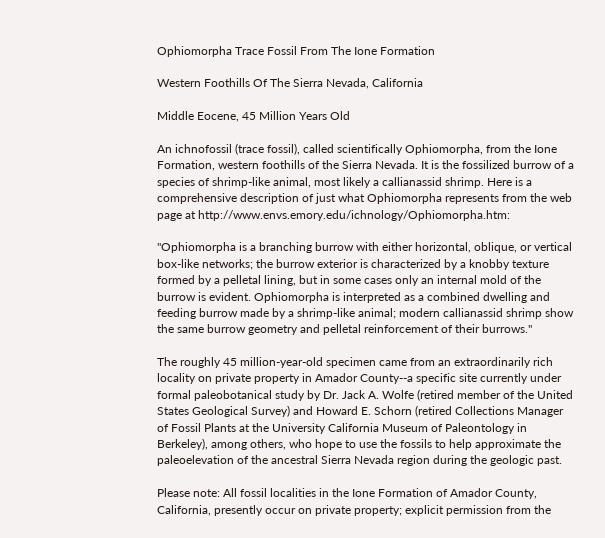Ophiomorpha Trace Fossil From The Ione Formation

Western Foothills Of The Sierra Nevada, California

Middle Eocene, 45 Million Years Old

An ichnofossil (trace fossil), called scientifically Ophiomorpha, from the Ione Formation, western foothills of the Sierra Nevada. It is the fossilized burrow of a species of shrimp-like animal, most likely a callianassid shrimp. Here is a comprehensive description of just what Ophiomorpha represents from the web page at http://www.envs.emory.edu/ichnology/Ophiomorpha.htm:

"Ophiomorpha is a branching burrow with either horizontal, oblique, or vertical box-like networks; the burrow exterior is characterized by a knobby texture formed by a pelletal lining, but in some cases only an internal mold of the burrow is evident. Ophiomorpha is interpreted as a combined dwelling and feeding burrow made by a shrimp-like animal; modern callianassid shrimp show the same burrow geometry and pelletal reinforcement of their burrows."

The roughly 45 million-year-old specimen came from an extraordinarily rich locality on private property in Amador County--a specific site currently under formal paleobotanical study by Dr. Jack A. Wolfe (retired member of the United States Geological Survey) and Howard E. Schorn (retired Collections Manager of Fossil Plants at the University California Museum of Paleontology in Berkeley), among others, who hope to use the fossils to help approximate the paleoelevation of the ancestral Sierra Nevada region during the geologic past.

Please note: All fossil localities in the Ione Formation of Amador County, California, presently occur on private property; explicit permission from the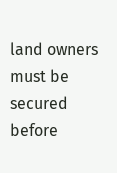land owners must be secured before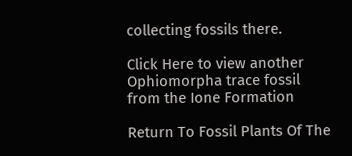collecting fossils there.

Click Here to view another Ophiomorpha trace fossil from the Ione Formation

Return To Fossil Plants Of The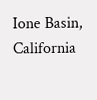Ione Basin, California